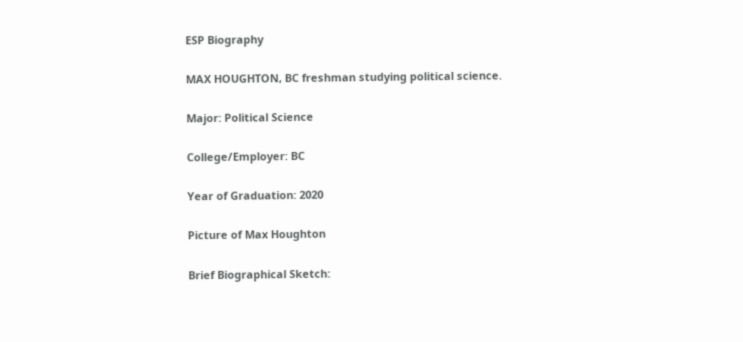ESP Biography

MAX HOUGHTON, BC freshman studying political science.

Major: Political Science

College/Employer: BC

Year of Graduation: 2020

Picture of Max Houghton

Brief Biographical Sketch: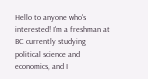Hello to anyone who's interested! I'm a freshman at BC currently studying political science and economics, and I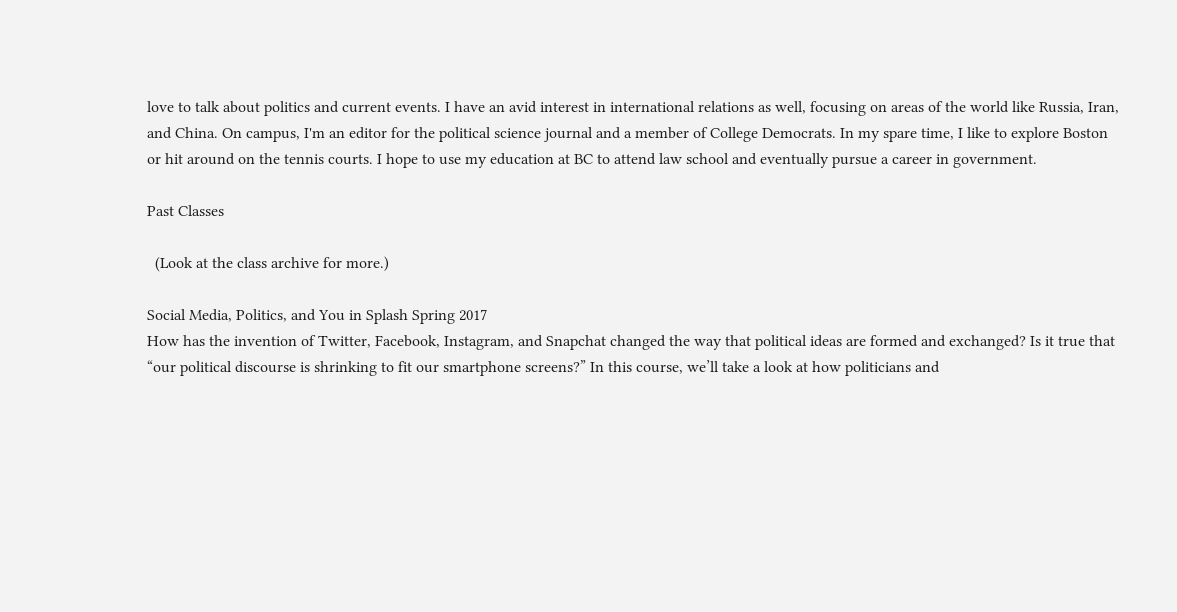love to talk about politics and current events. I have an avid interest in international relations as well, focusing on areas of the world like Russia, Iran, and China. On campus, I'm an editor for the political science journal and a member of College Democrats. In my spare time, I like to explore Boston or hit around on the tennis courts. I hope to use my education at BC to attend law school and eventually pursue a career in government.

Past Classes

  (Look at the class archive for more.)

Social Media, Politics, and You in Splash Spring 2017
How has the invention of Twitter, Facebook, Instagram, and Snapchat changed the way that political ideas are formed and exchanged? Is it true that “our political discourse is shrinking to fit our smartphone screens?” In this course, we’ll take a look at how politicians and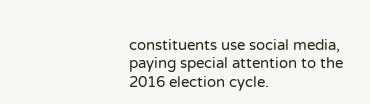constituents use social media, paying special attention to the 2016 election cycle.